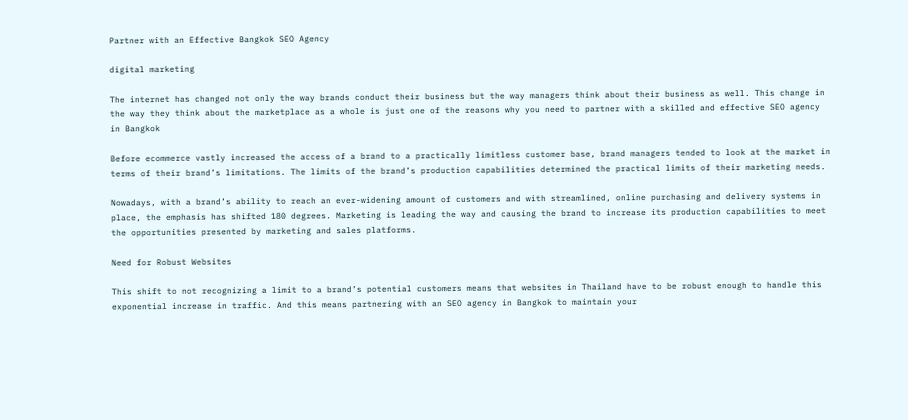Partner with an Effective Bangkok SEO Agency

digital marketing

The internet has changed not only the way brands conduct their business but the way managers think about their business as well. This change in the way they think about the marketplace as a whole is just one of the reasons why you need to partner with a skilled and effective SEO agency in Bangkok

Before ecommerce vastly increased the access of a brand to a practically limitless customer base, brand managers tended to look at the market in terms of their brand’s limitations. The limits of the brand’s production capabilities determined the practical limits of their marketing needs.

Nowadays, with a brand’s ability to reach an ever-widening amount of customers and with streamlined, online purchasing and delivery systems in place, the emphasis has shifted 180 degrees. Marketing is leading the way and causing the brand to increase its production capabilities to meet the opportunities presented by marketing and sales platforms.

Need for Robust Websites

This shift to not recognizing a limit to a brand’s potential customers means that websites in Thailand have to be robust enough to handle this exponential increase in traffic. And this means partnering with an SEO agency in Bangkok to maintain your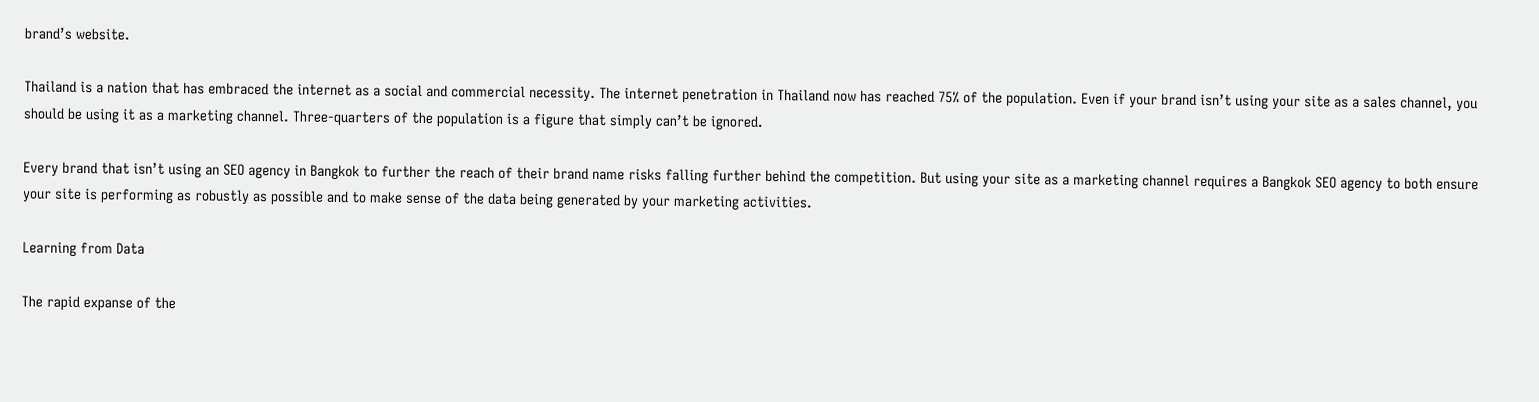brand’s website.

Thailand is a nation that has embraced the internet as a social and commercial necessity. The internet penetration in Thailand now has reached 75% of the population. Even if your brand isn’t using your site as a sales channel, you should be using it as a marketing channel. Three-quarters of the population is a figure that simply can’t be ignored.

Every brand that isn’t using an SEO agency in Bangkok to further the reach of their brand name risks falling further behind the competition. But using your site as a marketing channel requires a Bangkok SEO agency to both ensure your site is performing as robustly as possible and to make sense of the data being generated by your marketing activities.

Learning from Data

The rapid expanse of the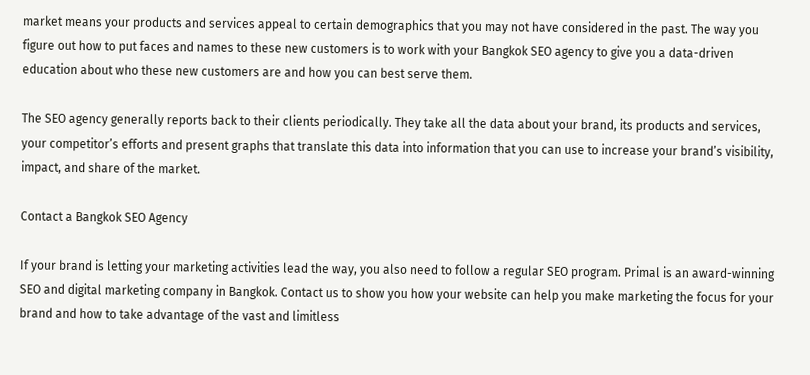market means your products and services appeal to certain demographics that you may not have considered in the past. The way you figure out how to put faces and names to these new customers is to work with your Bangkok SEO agency to give you a data-driven education about who these new customers are and how you can best serve them.

The SEO agency generally reports back to their clients periodically. They take all the data about your brand, its products and services, your competitor’s efforts and present graphs that translate this data into information that you can use to increase your brand’s visibility, impact, and share of the market.

Contact a Bangkok SEO Agency

If your brand is letting your marketing activities lead the way, you also need to follow a regular SEO program. Primal is an award-winning SEO and digital marketing company in Bangkok. Contact us to show you how your website can help you make marketing the focus for your brand and how to take advantage of the vast and limitless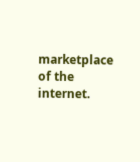marketplace of the internet.